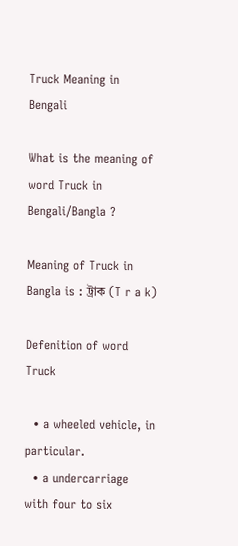Truck Meaning in Bengali

What is the meaning of word Truck in Bengali/Bangla ?

Meaning of Truck in Bangla is : ট্রাক (T r a k)

Defenition of word Truck

  • a wheeled vehicle, in particular.
  • a undercarriage with four to six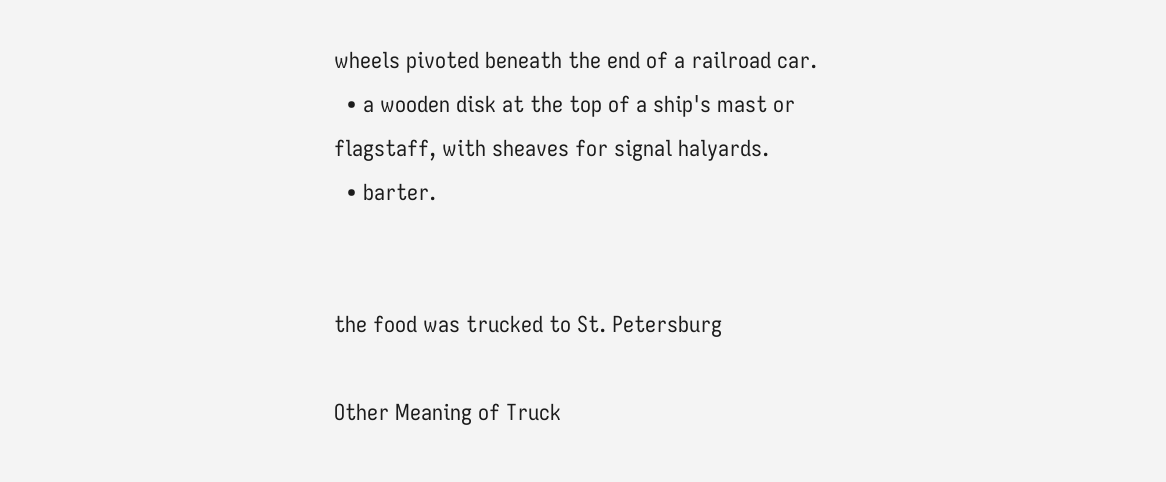wheels pivoted beneath the end of a railroad car.
  • a wooden disk at the top of a ship's mast or flagstaff, with sheaves for signal halyards.
  • barter.


the food was trucked to St. Petersburg

Other Meaning of Truck